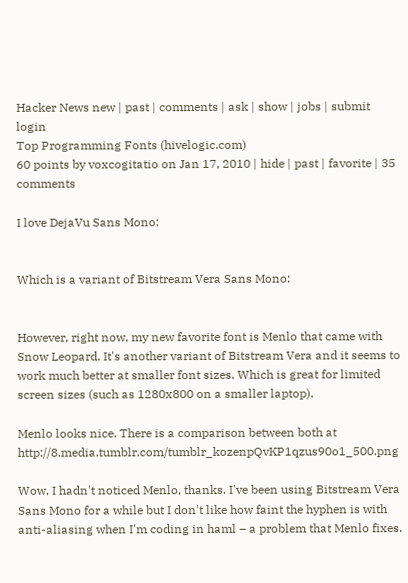Hacker News new | past | comments | ask | show | jobs | submit login
Top Programming Fonts (hivelogic.com)
60 points by voxcogitatio on Jan 17, 2010 | hide | past | favorite | 35 comments

I love DejaVu Sans Mono:


Which is a variant of Bitstream Vera Sans Mono:


However, right now, my new favorite font is Menlo that came with Snow Leopard. It's another variant of Bitstream Vera and it seems to work much better at smaller font sizes. Which is great for limited screen sizes (such as 1280x800 on a smaller laptop).

Menlo looks nice. There is a comparison between both at http://8.media.tumblr.com/tumblr_kozenpQvKP1qzus90o1_500.png

Wow, I hadn't noticed Menlo, thanks. I've been using Bitstream Vera Sans Mono for a while but I don't like how faint the hyphen is with anti-aliasing when I'm coding in haml – a problem that Menlo fixes.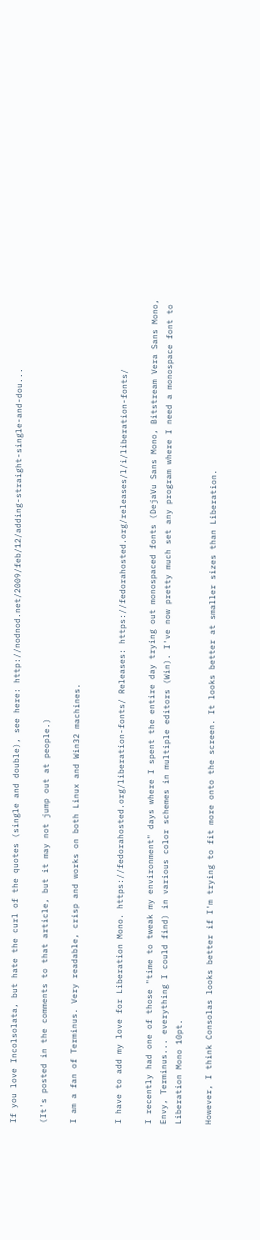If you love Incolsolata, but hate the curl of the quotes (single and double), see here: http://nodnod.net/2009/feb/12/adding-straight-single-and-dou...

(It's posted in the comments to that article, but it may not jump out at people.)

I am a fan of Terminus. Very readable, crisp and works on both Linux and Win32 machines.


I have to add my love for Liberation Mono. https://fedorahosted.org/liberation-fonts/ Releases: https://fedorahosted.org/releases/l/i/liberation-fonts/

I recently had one of those "time to tweak my environment" days where I spent the entire day trying out monospaced fonts (DejaVu Sans Mono, Bitstream Vera Sans Mono, Envy, Terminus... everything I could find) in various color schemes in multiple editors (Win). I've now pretty much set any program where I need a monospace font to Liberation Mono 10pt.

However, I think Consolas looks better if I'm trying to fit more onto the screen. It looks better at smaller sizes than Liberation.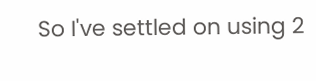So I've settled on using 2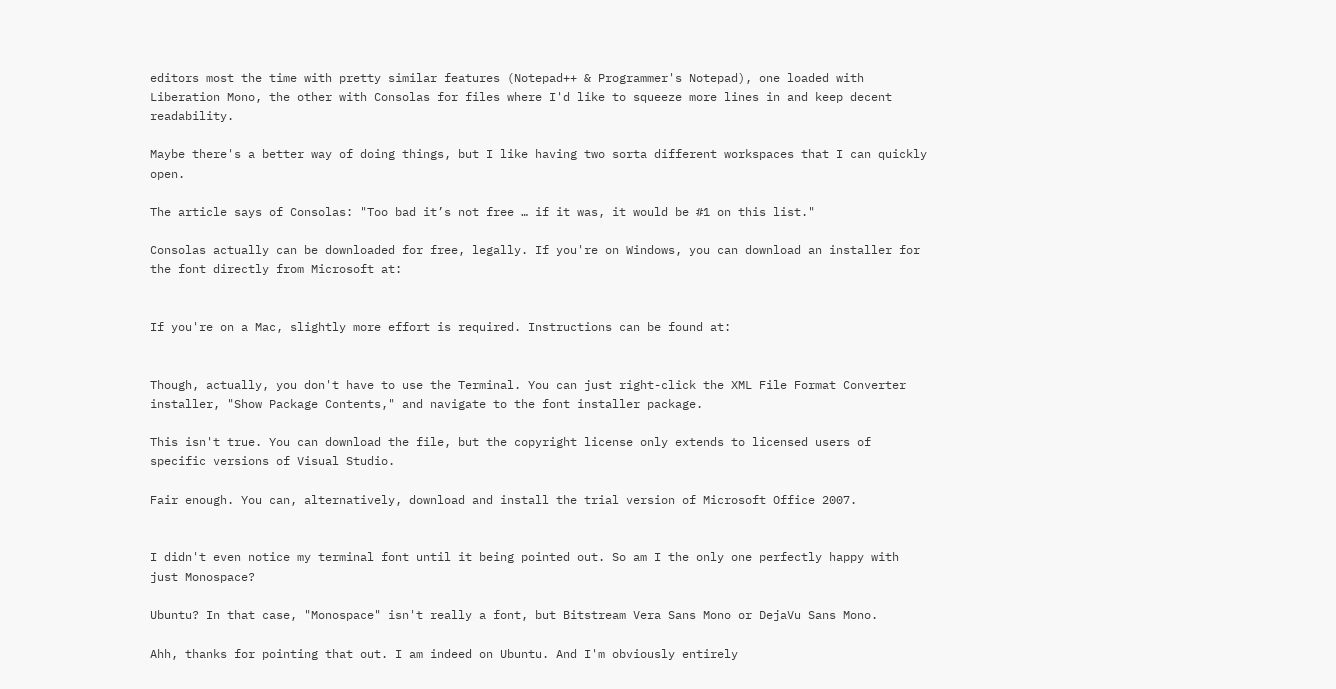editors most the time with pretty similar features (Notepad++ & Programmer's Notepad), one loaded with Liberation Mono, the other with Consolas for files where I'd like to squeeze more lines in and keep decent readability.

Maybe there's a better way of doing things, but I like having two sorta different workspaces that I can quickly open.

The article says of Consolas: "Too bad it’s not free … if it was, it would be #1 on this list."

Consolas actually can be downloaded for free, legally. If you're on Windows, you can download an installer for the font directly from Microsoft at:


If you're on a Mac, slightly more effort is required. Instructions can be found at:


Though, actually, you don't have to use the Terminal. You can just right-click the XML File Format Converter installer, "Show Package Contents," and navigate to the font installer package.

This isn't true. You can download the file, but the copyright license only extends to licensed users of specific versions of Visual Studio.

Fair enough. You can, alternatively, download and install the trial version of Microsoft Office 2007.


I didn't even notice my terminal font until it being pointed out. So am I the only one perfectly happy with just Monospace?

Ubuntu? In that case, "Monospace" isn't really a font, but Bitstream Vera Sans Mono or DejaVu Sans Mono.

Ahh, thanks for pointing that out. I am indeed on Ubuntu. And I'm obviously entirely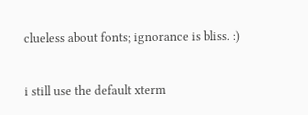clueless about fonts; ignorance is bliss. :)

i still use the default xterm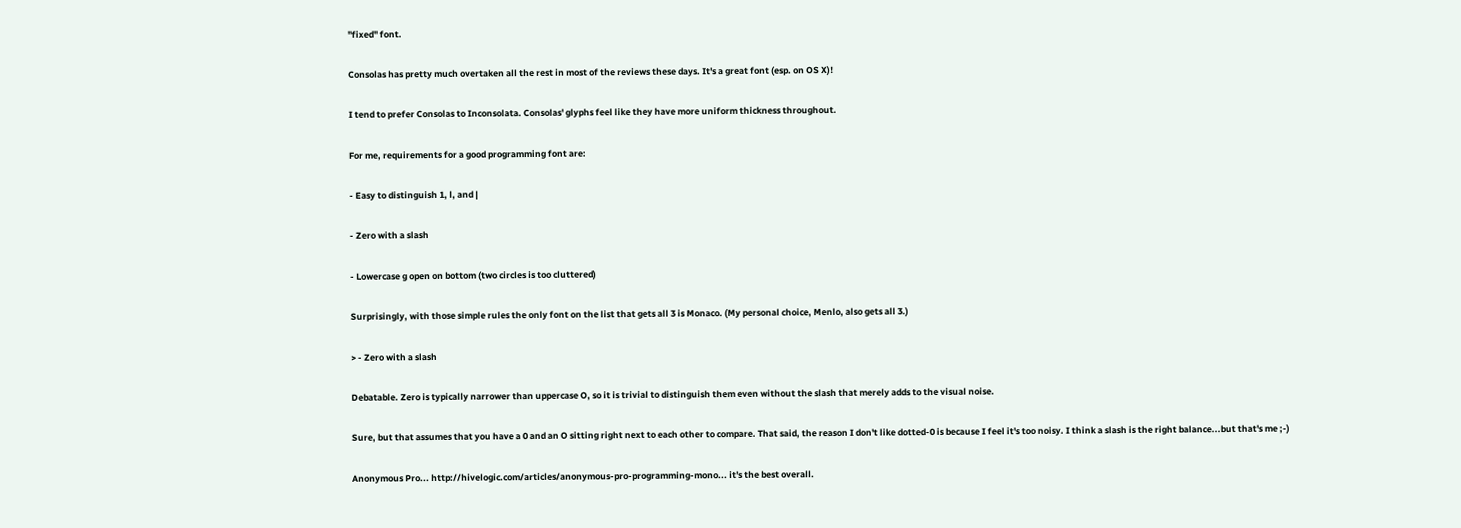"fixed" font.

Consolas has pretty much overtaken all the rest in most of the reviews these days. It's a great font (esp. on OS X)!

I tend to prefer Consolas to Inconsolata. Consolas' glyphs feel like they have more uniform thickness throughout.

For me, requirements for a good programming font are:

- Easy to distinguish 1, l, and |

- Zero with a slash

- Lowercase g open on bottom (two circles is too cluttered)

Surprisingly, with those simple rules the only font on the list that gets all 3 is Monaco. (My personal choice, Menlo, also gets all 3.)

> - Zero with a slash

Debatable. Zero is typically narrower than uppercase O, so it is trivial to distinguish them even without the slash that merely adds to the visual noise.

Sure, but that assumes that you have a 0 and an O sitting right next to each other to compare. That said, the reason I don't like dotted-0 is because I feel it's too noisy. I think a slash is the right balance...but that's me ;-)

Anonymous Pro... http://hivelogic.com/articles/anonymous-pro-programming-mono... it's the best overall.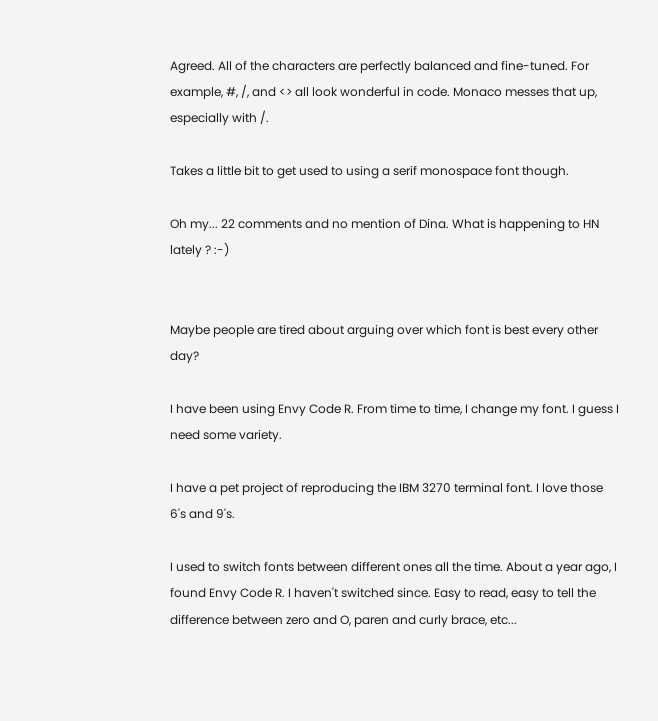Agreed. All of the characters are perfectly balanced and fine-tuned. For example, #, /, and <> all look wonderful in code. Monaco messes that up, especially with /.

Takes a little bit to get used to using a serif monospace font though.

Oh my... 22 comments and no mention of Dina. What is happening to HN lately ? :-)


Maybe people are tired about arguing over which font is best every other day?

I have been using Envy Code R. From time to time, I change my font. I guess I need some variety.

I have a pet project of reproducing the IBM 3270 terminal font. I love those 6's and 9's.

I used to switch fonts between different ones all the time. About a year ago, I found Envy Code R. I haven't switched since. Easy to read, easy to tell the difference between zero and O, paren and curly brace, etc...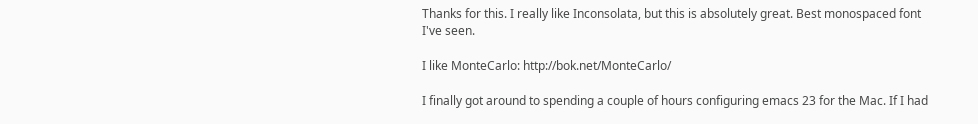Thanks for this. I really like Inconsolata, but this is absolutely great. Best monospaced font I've seen.

I like MonteCarlo: http://bok.net/MonteCarlo/

I finally got around to spending a couple of hours configuring emacs 23 for the Mac. If I had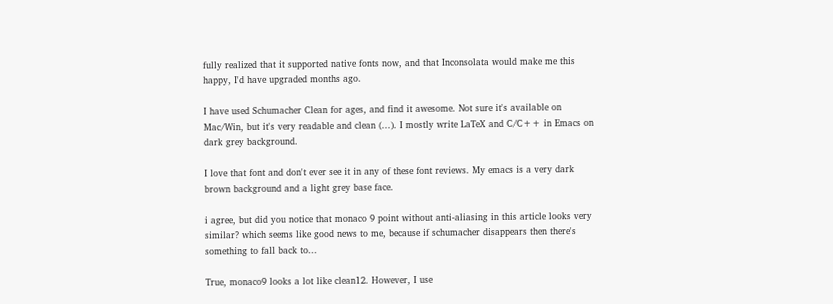fully realized that it supported native fonts now, and that Inconsolata would make me this happy, I'd have upgraded months ago.

I have used Schumacher Clean for ages, and find it awesome. Not sure it's available on Mac/Win, but it's very readable and clean (...). I mostly write LaTeX and C/C++ in Emacs on dark grey background.

I love that font and don't ever see it in any of these font reviews. My emacs is a very dark brown background and a light grey base face.

i agree, but did you notice that monaco 9 point without anti-aliasing in this article looks very similar? which seems like good news to me, because if schumacher disappears then there's something to fall back to...

True, monaco9 looks a lot like clean12. However, I use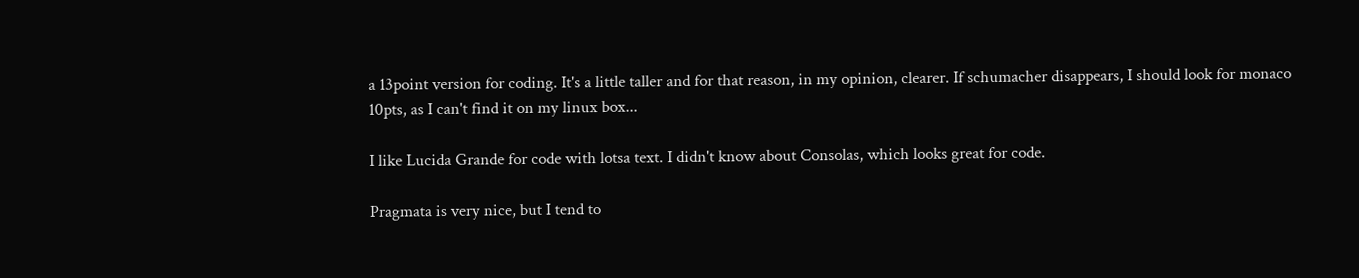a 13point version for coding. It's a little taller and for that reason, in my opinion, clearer. If schumacher disappears, I should look for monaco 10pts, as I can't find it on my linux box...

I like Lucida Grande for code with lotsa text. I didn't know about Consolas, which looks great for code.

Pragmata is very nice, but I tend to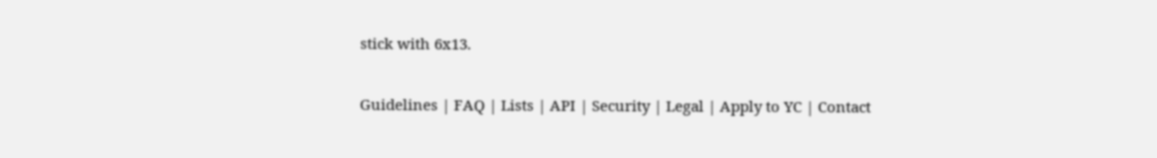stick with 6x13.

Guidelines | FAQ | Lists | API | Security | Legal | Apply to YC | Contact